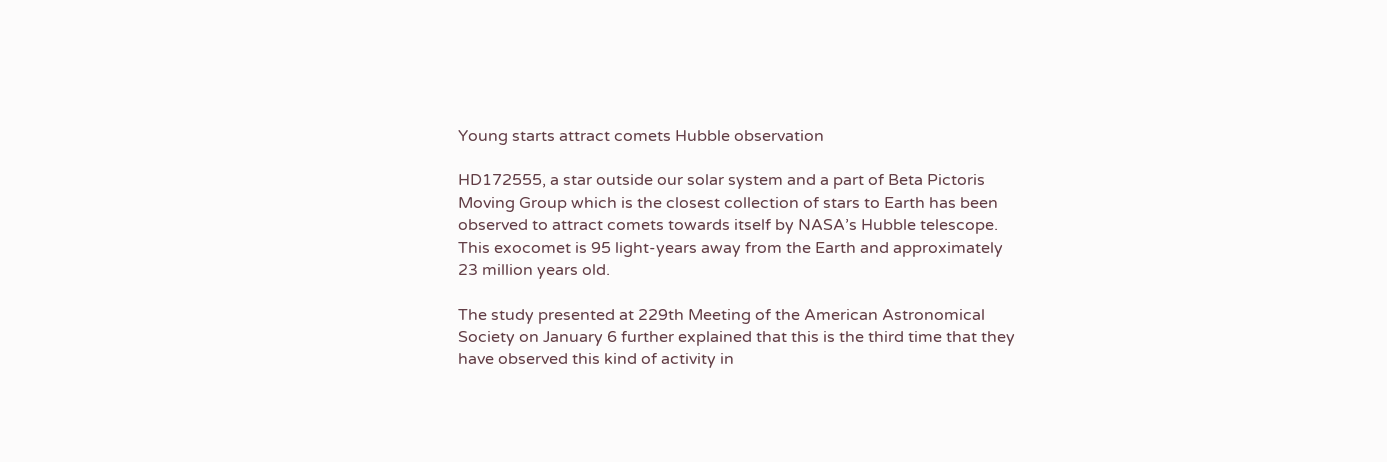Young starts attract comets Hubble observation

HD172555, a star outside our solar system and a part of Beta Pictoris Moving Group which is the closest collection of stars to Earth has been observed to attract comets towards itself by NASA’s Hubble telescope. This exocomet is 95 light-years away from the Earth and approximately 23 million years old.

The study presented at 229th Meeting of the American Astronomical Society on January 6 further explained that this is the third time that they have observed this kind of activity in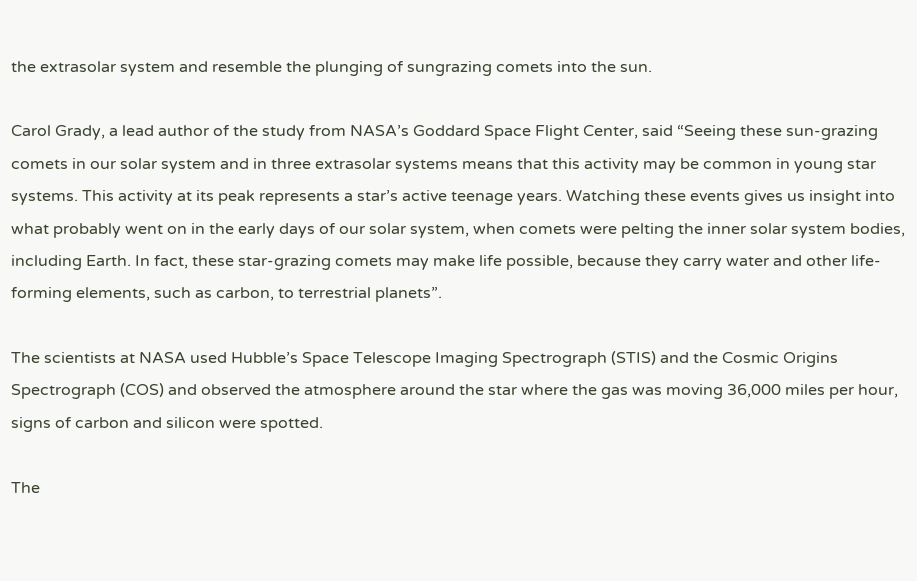the extrasolar system and resemble the plunging of sungrazing comets into the sun.

Carol Grady, a lead author of the study from NASA’s Goddard Space Flight Center, said “Seeing these sun-grazing comets in our solar system and in three extrasolar systems means that this activity may be common in young star systems. This activity at its peak represents a star’s active teenage years. Watching these events gives us insight into what probably went on in the early days of our solar system, when comets were pelting the inner solar system bodies, including Earth. In fact, these star-grazing comets may make life possible, because they carry water and other life-forming elements, such as carbon, to terrestrial planets”.

The scientists at NASA used Hubble’s Space Telescope Imaging Spectrograph (STIS) and the Cosmic Origins Spectrograph (COS) and observed the atmosphere around the star where the gas was moving 36,000 miles per hour, signs of carbon and silicon were spotted.

The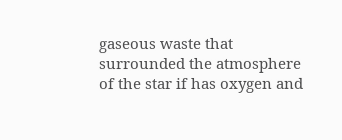gaseous waste that surrounded the atmosphere of the star if has oxygen and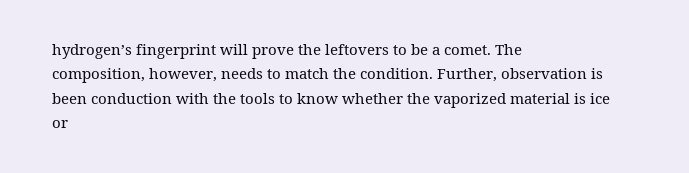hydrogen’s fingerprint will prove the leftovers to be a comet. The composition, however, needs to match the condition. Further, observation is been conduction with the tools to know whether the vaporized material is ice or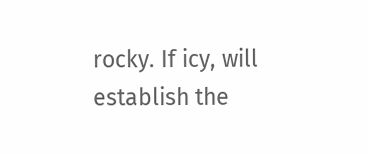rocky. If icy, will establish the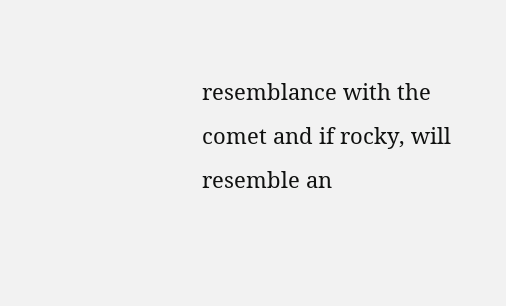resemblance with the comet and if rocky, will resemble an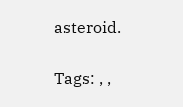asteroid.

Tags: , ,